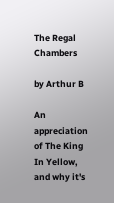The Regal Chambers

by Arthur B

An appreciation of The King In Yellow, and why it's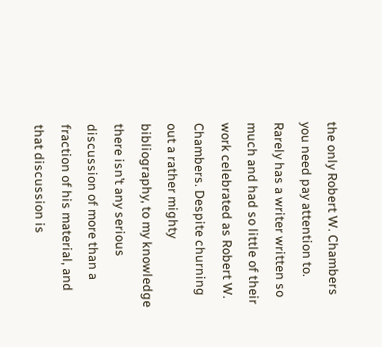the only Robert W. Chambers you need pay attention to.
Rarely has a writer written so much and had so little of their work celebrated as Robert W. Chambers. Despite churning out a rather mighty bibliography, to my knowledge there isn’t any serious discussion of more than a fraction of his material, and that discussion is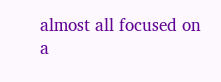almost all focused on a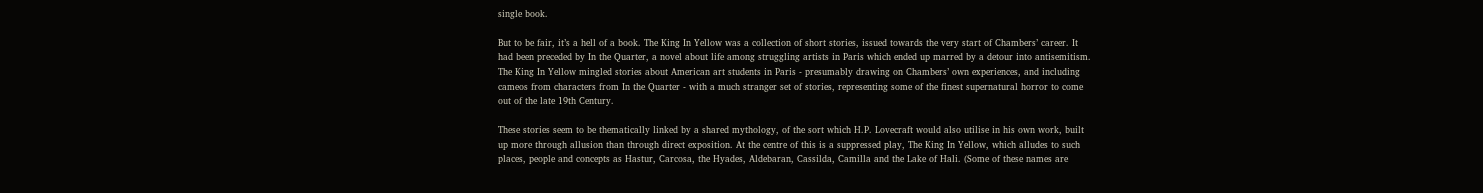single book.

But to be fair, it’s a hell of a book. The King In Yellow was a collection of short stories, issued towards the very start of Chambers’ career. It had been preceded by In the Quarter, a novel about life among struggling artists in Paris which ended up marred by a detour into antisemitism. The King In Yellow mingled stories about American art students in Paris - presumably drawing on Chambers’ own experiences, and including cameos from characters from In the Quarter - with a much stranger set of stories, representing some of the finest supernatural horror to come out of the late 19th Century.

These stories seem to be thematically linked by a shared mythology, of the sort which H.P. Lovecraft would also utilise in his own work, built up more through allusion than through direct exposition. At the centre of this is a suppressed play, The King In Yellow, which alludes to such places, people and concepts as Hastur, Carcosa, the Hyades, Aldebaran, Cassilda, Camilla and the Lake of Hali. (Some of these names are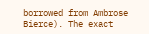borrowed from Ambrose Bierce). The exact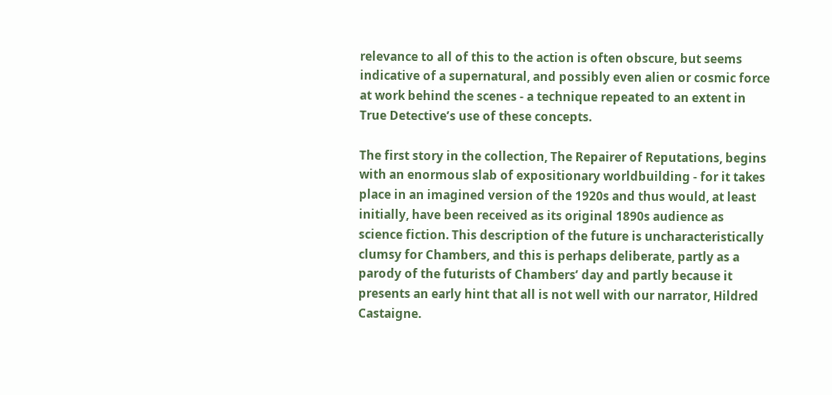relevance to all of this to the action is often obscure, but seems indicative of a supernatural, and possibly even alien or cosmic force at work behind the scenes - a technique repeated to an extent in True Detective’s use of these concepts.

The first story in the collection, The Repairer of Reputations, begins with an enormous slab of expositionary worldbuilding - for it takes place in an imagined version of the 1920s and thus would, at least initially, have been received as its original 1890s audience as science fiction. This description of the future is uncharacteristically clumsy for Chambers, and this is perhaps deliberate, partly as a parody of the futurists of Chambers’ day and partly because it presents an early hint that all is not well with our narrator, Hildred Castaigne.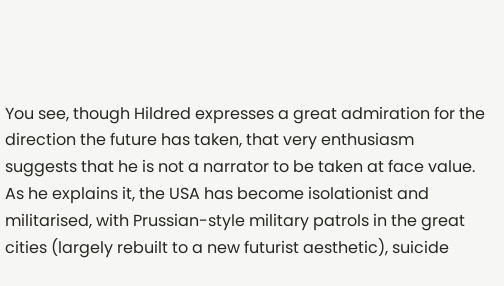You see, though Hildred expresses a great admiration for the direction the future has taken, that very enthusiasm suggests that he is not a narrator to be taken at face value. As he explains it, the USA has become isolationist and militarised, with Prussian-style military patrols in the great cities (largely rebuilt to a new futurist aesthetic), suicide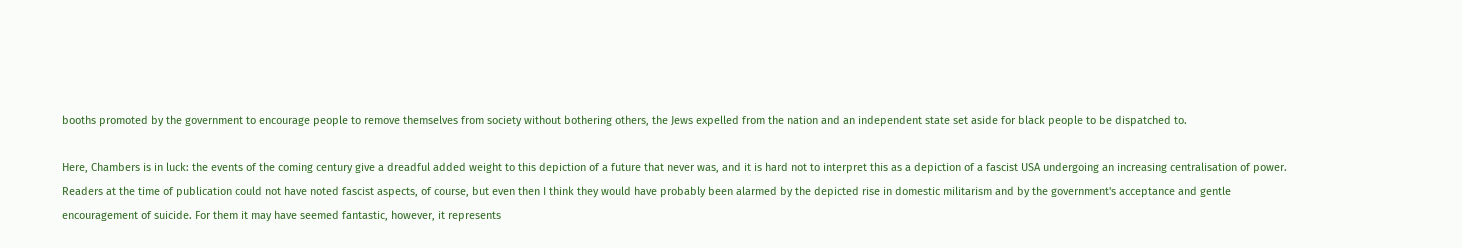booths promoted by the government to encourage people to remove themselves from society without bothering others, the Jews expelled from the nation and an independent state set aside for black people to be dispatched to.

Here, Chambers is in luck: the events of the coming century give a dreadful added weight to this depiction of a future that never was, and it is hard not to interpret this as a depiction of a fascist USA undergoing an increasing centralisation of power. Readers at the time of publication could not have noted fascist aspects, of course, but even then I think they would have probably been alarmed by the depicted rise in domestic militarism and by the government's acceptance and gentle encouragement of suicide. For them it may have seemed fantastic, however, it represents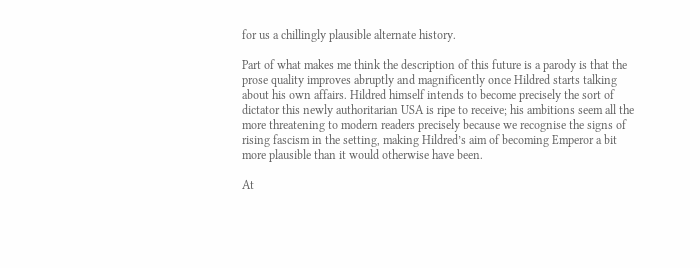for us a chillingly plausible alternate history.

Part of what makes me think the description of this future is a parody is that the prose quality improves abruptly and magnificently once Hildred starts talking about his own affairs. Hildred himself intends to become precisely the sort of dictator this newly authoritarian USA is ripe to receive; his ambitions seem all the more threatening to modern readers precisely because we recognise the signs of rising fascism in the setting, making Hildred’s aim of becoming Emperor a bit more plausible than it would otherwise have been.

At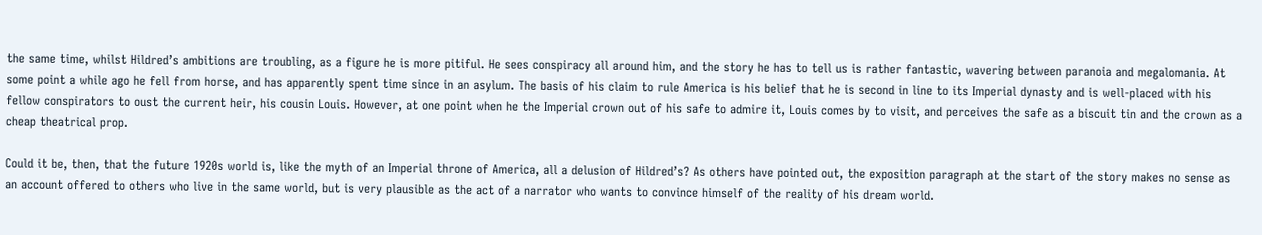the same time, whilst Hildred’s ambitions are troubling, as a figure he is more pitiful. He sees conspiracy all around him, and the story he has to tell us is rather fantastic, wavering between paranoia and megalomania. At some point a while ago he fell from horse, and has apparently spent time since in an asylum. The basis of his claim to rule America is his belief that he is second in line to its Imperial dynasty and is well-placed with his fellow conspirators to oust the current heir, his cousin Louis. However, at one point when he the Imperial crown out of his safe to admire it, Louis comes by to visit, and perceives the safe as a biscuit tin and the crown as a cheap theatrical prop.

Could it be, then, that the future 1920s world is, like the myth of an Imperial throne of America, all a delusion of Hildred’s? As others have pointed out, the exposition paragraph at the start of the story makes no sense as an account offered to others who live in the same world, but is very plausible as the act of a narrator who wants to convince himself of the reality of his dream world.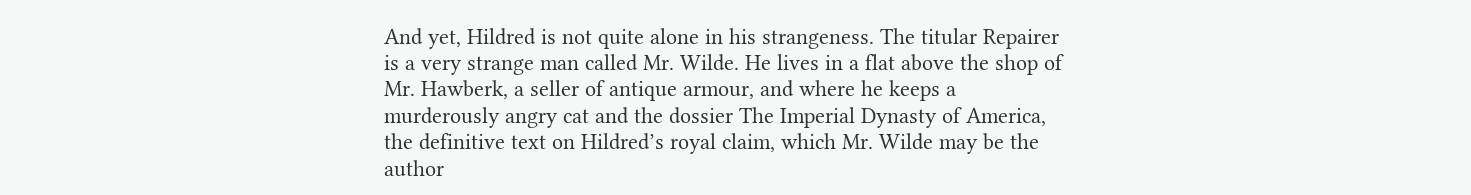And yet, Hildred is not quite alone in his strangeness. The titular Repairer is a very strange man called Mr. Wilde. He lives in a flat above the shop of Mr. Hawberk, a seller of antique armour, and where he keeps a murderously angry cat and the dossier The Imperial Dynasty of America, the definitive text on Hildred’s royal claim, which Mr. Wilde may be the author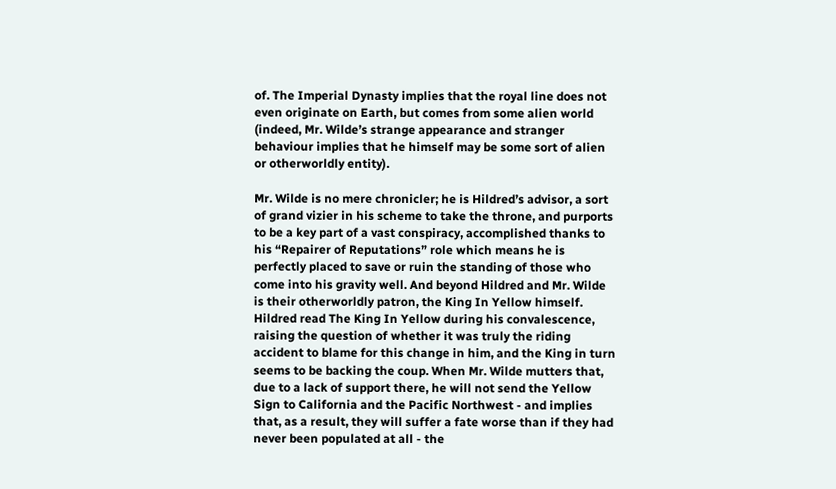of. The Imperial Dynasty implies that the royal line does not even originate on Earth, but comes from some alien world (indeed, Mr. Wilde’s strange appearance and stranger behaviour implies that he himself may be some sort of alien or otherworldly entity).

Mr. Wilde is no mere chronicler; he is Hildred’s advisor, a sort of grand vizier in his scheme to take the throne, and purports to be a key part of a vast conspiracy, accomplished thanks to his “Repairer of Reputations” role which means he is perfectly placed to save or ruin the standing of those who come into his gravity well. And beyond Hildred and Mr. Wilde is their otherworldly patron, the King In Yellow himself. Hildred read The King In Yellow during his convalescence, raising the question of whether it was truly the riding accident to blame for this change in him, and the King in turn seems to be backing the coup. When Mr. Wilde mutters that, due to a lack of support there, he will not send the Yellow Sign to California and the Pacific Northwest - and implies that, as a result, they will suffer a fate worse than if they had never been populated at all - the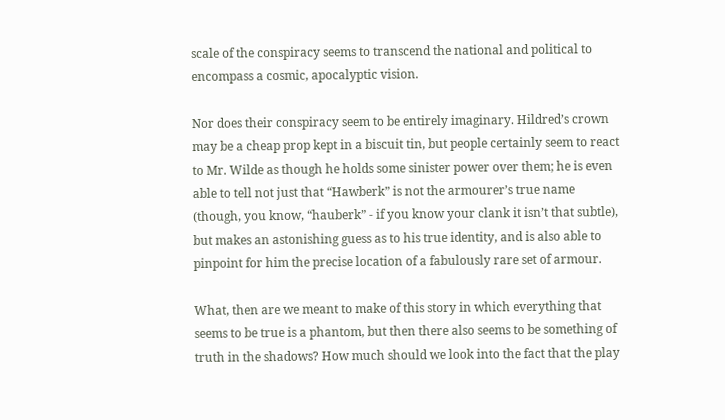scale of the conspiracy seems to transcend the national and political to encompass a cosmic, apocalyptic vision.

Nor does their conspiracy seem to be entirely imaginary. Hildred’s crown may be a cheap prop kept in a biscuit tin, but people certainly seem to react to Mr. Wilde as though he holds some sinister power over them; he is even able to tell not just that “Hawberk” is not the armourer’s true name (though, you know, “hauberk” - if you know your clank it isn’t that subtle), but makes an astonishing guess as to his true identity, and is also able to pinpoint for him the precise location of a fabulously rare set of armour.

What, then are we meant to make of this story in which everything that seems to be true is a phantom, but then there also seems to be something of truth in the shadows? How much should we look into the fact that the play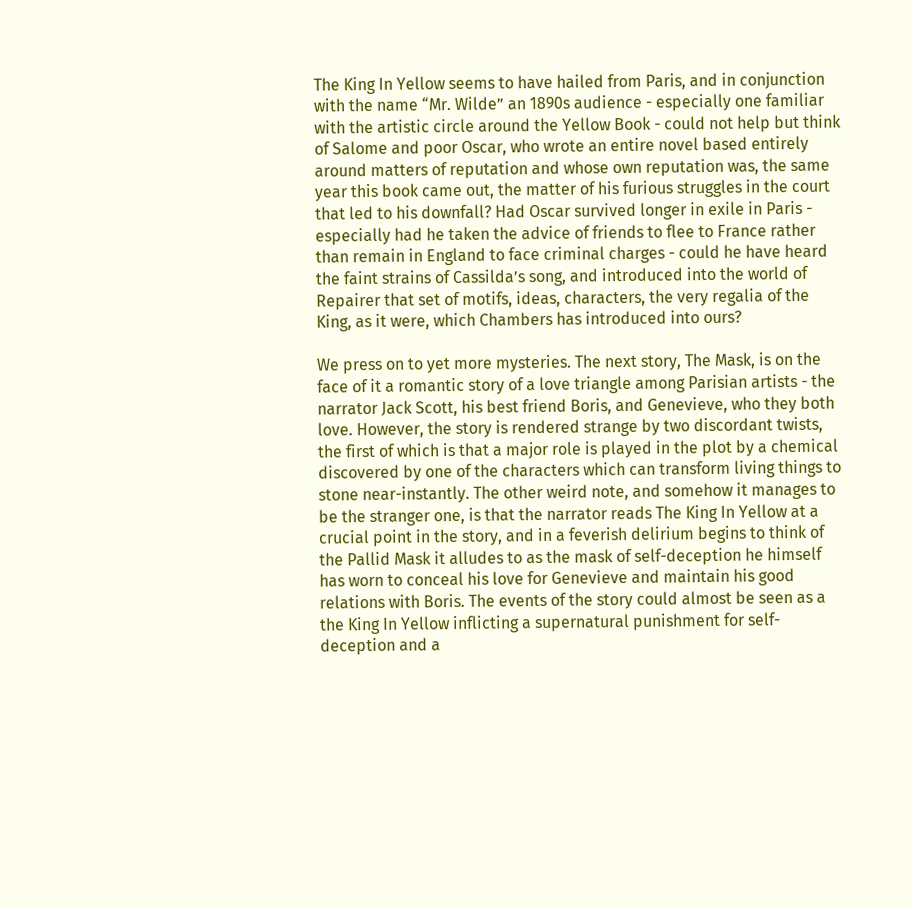The King In Yellow seems to have hailed from Paris, and in conjunction with the name “Mr. Wilde” an 1890s audience - especially one familiar with the artistic circle around the Yellow Book - could not help but think of Salome and poor Oscar, who wrote an entire novel based entirely around matters of reputation and whose own reputation was, the same year this book came out, the matter of his furious struggles in the court that led to his downfall? Had Oscar survived longer in exile in Paris - especially had he taken the advice of friends to flee to France rather than remain in England to face criminal charges - could he have heard the faint strains of Cassilda’s song, and introduced into the world of Repairer that set of motifs, ideas, characters, the very regalia of the King, as it were, which Chambers has introduced into ours?

We press on to yet more mysteries. The next story, The Mask, is on the face of it a romantic story of a love triangle among Parisian artists - the narrator Jack Scott, his best friend Boris, and Genevieve, who they both love. However, the story is rendered strange by two discordant twists, the first of which is that a major role is played in the plot by a chemical discovered by one of the characters which can transform living things to stone near-instantly. The other weird note, and somehow it manages to be the stranger one, is that the narrator reads The King In Yellow at a crucial point in the story, and in a feverish delirium begins to think of the Pallid Mask it alludes to as the mask of self-deception he himself has worn to conceal his love for Genevieve and maintain his good relations with Boris. The events of the story could almost be seen as a the King In Yellow inflicting a supernatural punishment for self-deception and a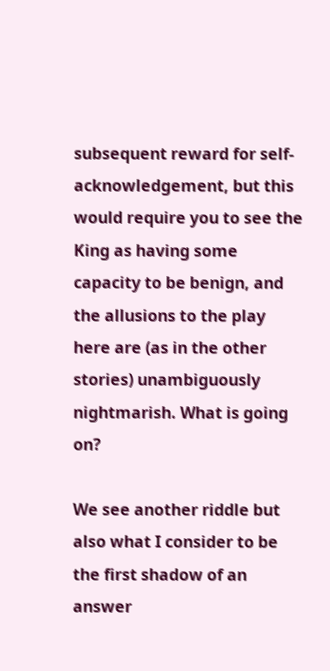subsequent reward for self-acknowledgement, but this would require you to see the King as having some capacity to be benign, and the allusions to the play here are (as in the other stories) unambiguously nightmarish. What is going on?

We see another riddle but also what I consider to be the first shadow of an answer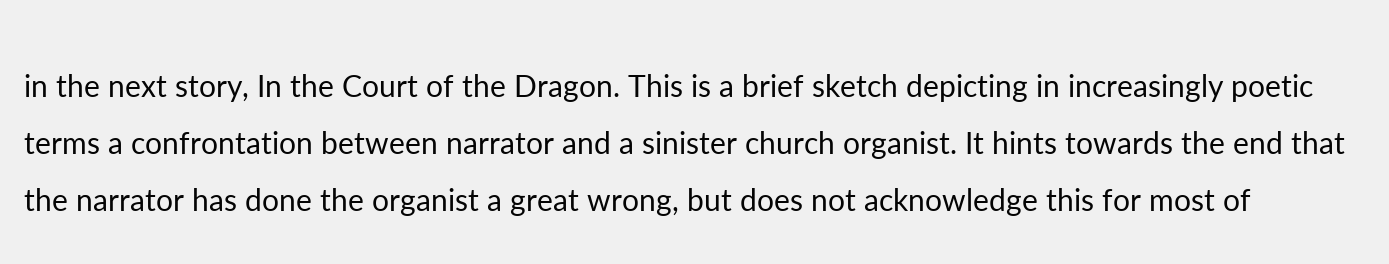in the next story, In the Court of the Dragon. This is a brief sketch depicting in increasingly poetic terms a confrontation between narrator and a sinister church organist. It hints towards the end that the narrator has done the organist a great wrong, but does not acknowledge this for most of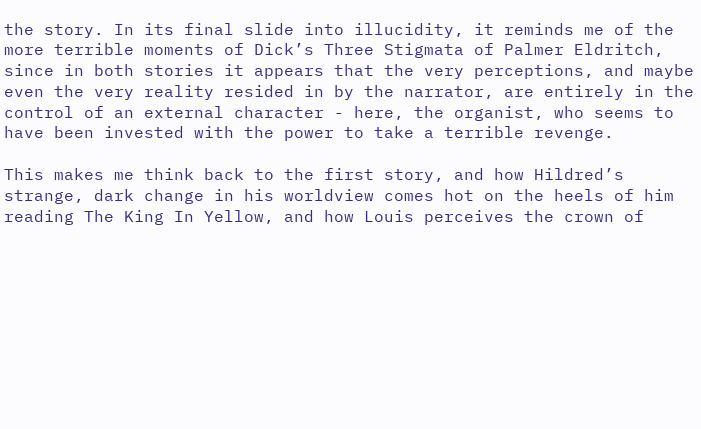the story. In its final slide into illucidity, it reminds me of the more terrible moments of Dick’s Three Stigmata of Palmer Eldritch, since in both stories it appears that the very perceptions, and maybe even the very reality resided in by the narrator, are entirely in the control of an external character - here, the organist, who seems to have been invested with the power to take a terrible revenge.

This makes me think back to the first story, and how Hildred’s strange, dark change in his worldview comes hot on the heels of him reading The King In Yellow, and how Louis perceives the crown of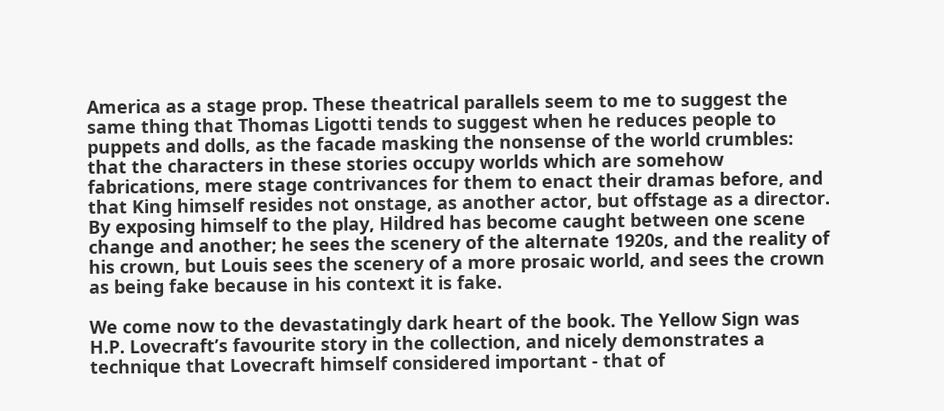America as a stage prop. These theatrical parallels seem to me to suggest the same thing that Thomas Ligotti tends to suggest when he reduces people to puppets and dolls, as the facade masking the nonsense of the world crumbles: that the characters in these stories occupy worlds which are somehow fabrications, mere stage contrivances for them to enact their dramas before, and that King himself resides not onstage, as another actor, but offstage as a director. By exposing himself to the play, Hildred has become caught between one scene change and another; he sees the scenery of the alternate 1920s, and the reality of his crown, but Louis sees the scenery of a more prosaic world, and sees the crown as being fake because in his context it is fake.

We come now to the devastatingly dark heart of the book. The Yellow Sign was H.P. Lovecraft’s favourite story in the collection, and nicely demonstrates a technique that Lovecraft himself considered important - that of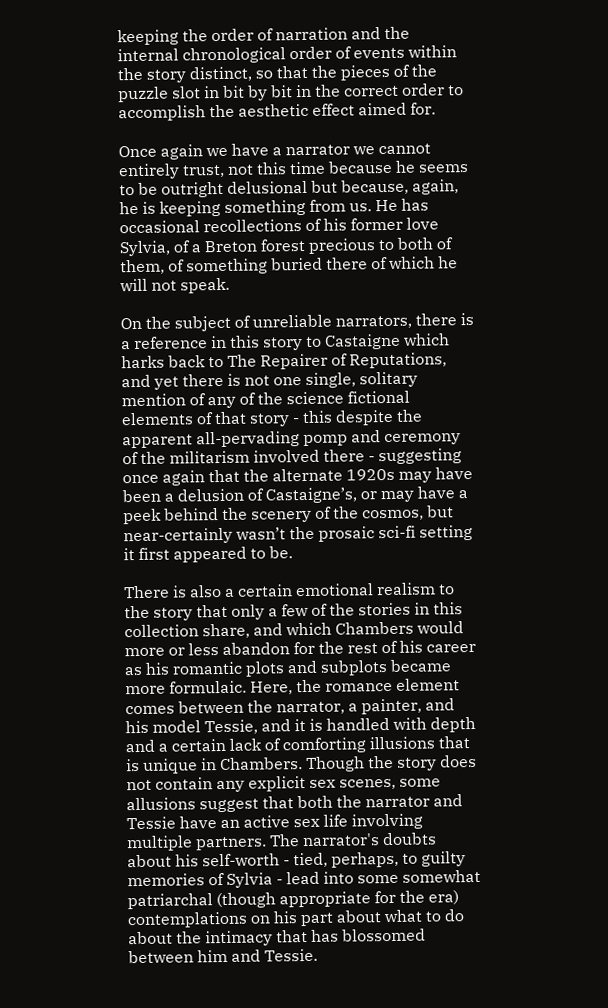keeping the order of narration and the internal chronological order of events within the story distinct, so that the pieces of the puzzle slot in bit by bit in the correct order to accomplish the aesthetic effect aimed for.

Once again we have a narrator we cannot entirely trust, not this time because he seems to be outright delusional but because, again, he is keeping something from us. He has occasional recollections of his former love Sylvia, of a Breton forest precious to both of them, of something buried there of which he will not speak.

On the subject of unreliable narrators, there is a reference in this story to Castaigne which harks back to The Repairer of Reputations, and yet there is not one single, solitary mention of any of the science fictional elements of that story - this despite the apparent all-pervading pomp and ceremony of the militarism involved there - suggesting once again that the alternate 1920s may have been a delusion of Castaigne’s, or may have a peek behind the scenery of the cosmos, but near-certainly wasn’t the prosaic sci-fi setting it first appeared to be.

There is also a certain emotional realism to the story that only a few of the stories in this collection share, and which Chambers would more or less abandon for the rest of his career as his romantic plots and subplots became more formulaic. Here, the romance element comes between the narrator, a painter, and his model Tessie, and it is handled with depth and a certain lack of comforting illusions that is unique in Chambers. Though the story does not contain any explicit sex scenes, some allusions suggest that both the narrator and Tessie have an active sex life involving multiple partners. The narrator's doubts about his self-worth - tied, perhaps, to guilty memories of Sylvia - lead into some somewhat patriarchal (though appropriate for the era) contemplations on his part about what to do about the intimacy that has blossomed between him and Tessie.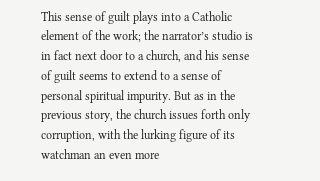This sense of guilt plays into a Catholic element of the work; the narrator’s studio is in fact next door to a church, and his sense of guilt seems to extend to a sense of personal spiritual impurity. But as in the previous story, the church issues forth only corruption, with the lurking figure of its watchman an even more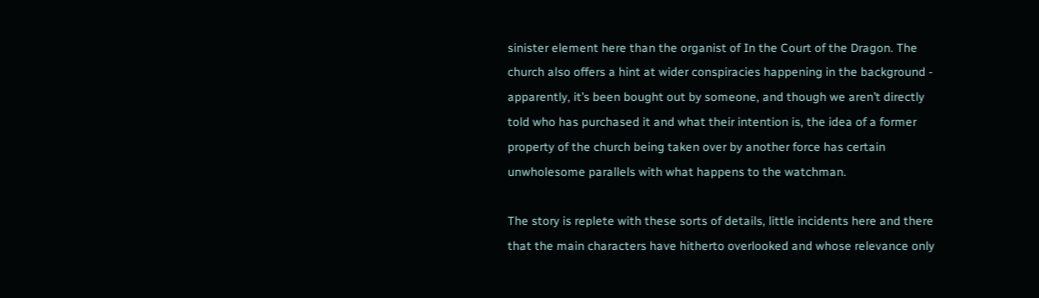sinister element here than the organist of In the Court of the Dragon. The church also offers a hint at wider conspiracies happening in the background - apparently, it’s been bought out by someone, and though we aren’t directly told who has purchased it and what their intention is, the idea of a former property of the church being taken over by another force has certain unwholesome parallels with what happens to the watchman.

The story is replete with these sorts of details, little incidents here and there that the main characters have hitherto overlooked and whose relevance only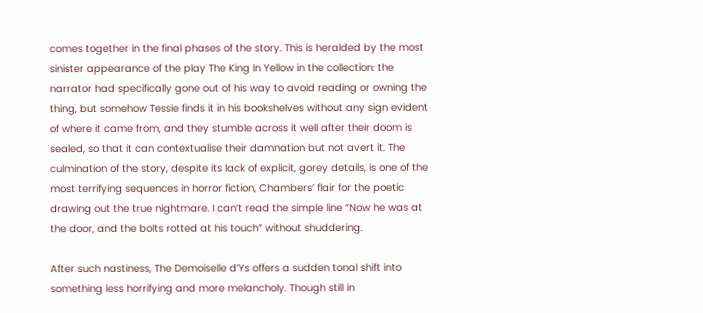comes together in the final phases of the story. This is heralded by the most sinister appearance of the play The King In Yellow in the collection: the narrator had specifically gone out of his way to avoid reading or owning the thing, but somehow Tessie finds it in his bookshelves without any sign evident of where it came from, and they stumble across it well after their doom is sealed, so that it can contextualise their damnation but not avert it. The culmination of the story, despite its lack of explicit, gorey details, is one of the most terrifying sequences in horror fiction, Chambers’ flair for the poetic drawing out the true nightmare. I can’t read the simple line “Now he was at the door, and the bolts rotted at his touch” without shuddering.

After such nastiness, The Demoiselle d’Ys offers a sudden tonal shift into something less horrifying and more melancholy. Though still in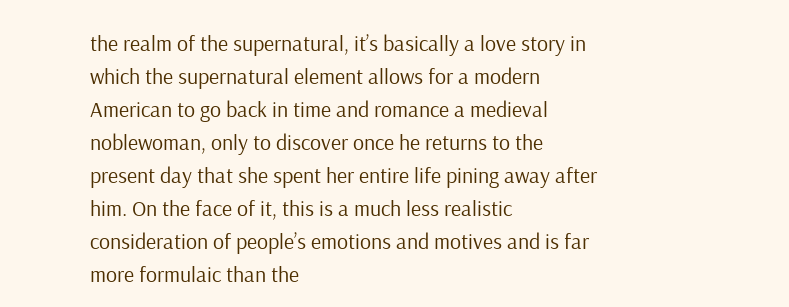the realm of the supernatural, it’s basically a love story in which the supernatural element allows for a modern American to go back in time and romance a medieval noblewoman, only to discover once he returns to the present day that she spent her entire life pining away after him. On the face of it, this is a much less realistic consideration of people’s emotions and motives and is far more formulaic than the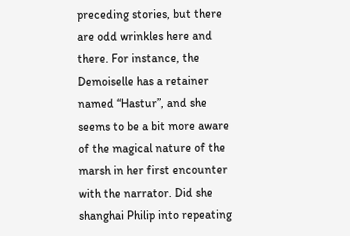preceding stories, but there are odd wrinkles here and there. For instance, the Demoiselle has a retainer named “Hastur”, and she seems to be a bit more aware of the magical nature of the marsh in her first encounter with the narrator. Did she shanghai Philip into repeating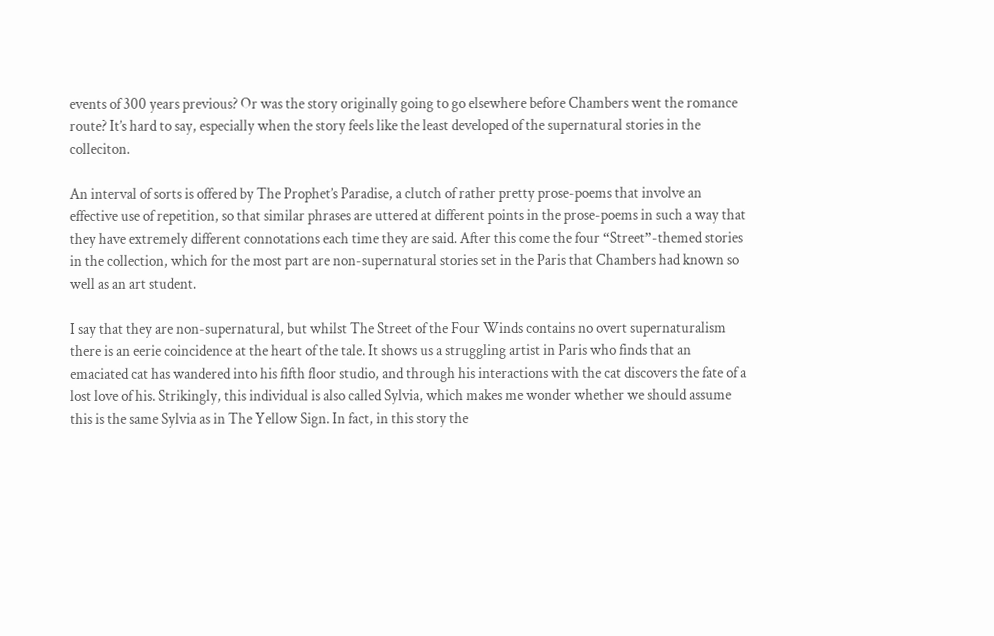events of 300 years previous? Or was the story originally going to go elsewhere before Chambers went the romance route? It’s hard to say, especially when the story feels like the least developed of the supernatural stories in the colleciton.

An interval of sorts is offered by The Prophet’s Paradise, a clutch of rather pretty prose-poems that involve an effective use of repetition, so that similar phrases are uttered at different points in the prose-poems in such a way that they have extremely different connotations each time they are said. After this come the four “Street”-themed stories in the collection, which for the most part are non-supernatural stories set in the Paris that Chambers had known so well as an art student.

I say that they are non-supernatural, but whilst The Street of the Four Winds contains no overt supernaturalism there is an eerie coincidence at the heart of the tale. It shows us a struggling artist in Paris who finds that an emaciated cat has wandered into his fifth floor studio, and through his interactions with the cat discovers the fate of a lost love of his. Strikingly, this individual is also called Sylvia, which makes me wonder whether we should assume this is the same Sylvia as in The Yellow Sign. In fact, in this story the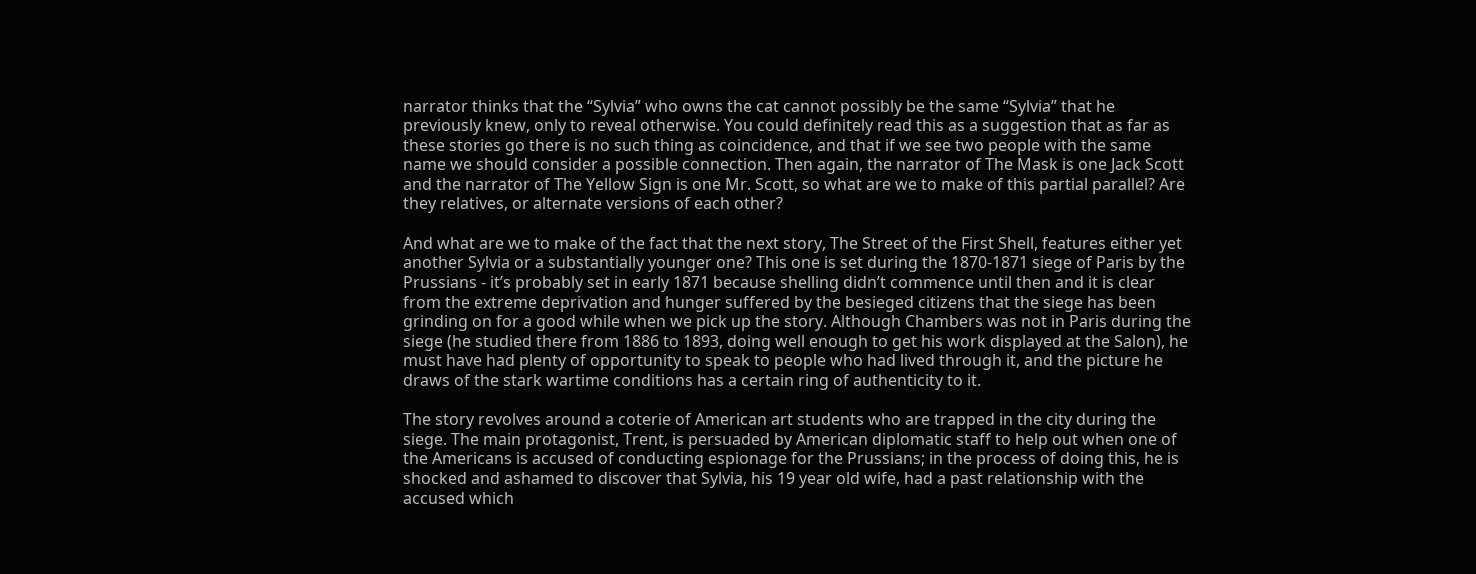narrator thinks that the “Sylvia” who owns the cat cannot possibly be the same “Sylvia” that he previously knew, only to reveal otherwise. You could definitely read this as a suggestion that as far as these stories go there is no such thing as coincidence, and that if we see two people with the same name we should consider a possible connection. Then again, the narrator of The Mask is one Jack Scott and the narrator of The Yellow Sign is one Mr. Scott, so what are we to make of this partial parallel? Are they relatives, or alternate versions of each other?

And what are we to make of the fact that the next story, The Street of the First Shell, features either yet another Sylvia or a substantially younger one? This one is set during the 1870-1871 siege of Paris by the Prussians - it’s probably set in early 1871 because shelling didn’t commence until then and it is clear from the extreme deprivation and hunger suffered by the besieged citizens that the siege has been grinding on for a good while when we pick up the story. Although Chambers was not in Paris during the siege (he studied there from 1886 to 1893, doing well enough to get his work displayed at the Salon), he must have had plenty of opportunity to speak to people who had lived through it, and the picture he draws of the stark wartime conditions has a certain ring of authenticity to it.

The story revolves around a coterie of American art students who are trapped in the city during the siege. The main protagonist, Trent, is persuaded by American diplomatic staff to help out when one of the Americans is accused of conducting espionage for the Prussians; in the process of doing this, he is shocked and ashamed to discover that Sylvia, his 19 year old wife, had a past relationship with the accused which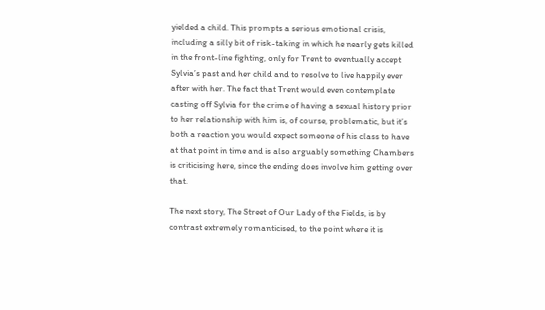yielded a child. This prompts a serious emotional crisis, including a silly bit of risk-taking in which he nearly gets killed in the front-line fighting, only for Trent to eventually accept Sylvia’s past and her child and to resolve to live happily ever after with her. The fact that Trent would even contemplate casting off Sylvia for the crime of having a sexual history prior to her relationship with him is, of course, problematic, but it’s both a reaction you would expect someone of his class to have at that point in time and is also arguably something Chambers is criticising here, since the ending does involve him getting over that.

The next story, The Street of Our Lady of the Fields, is by contrast extremely romanticised, to the point where it is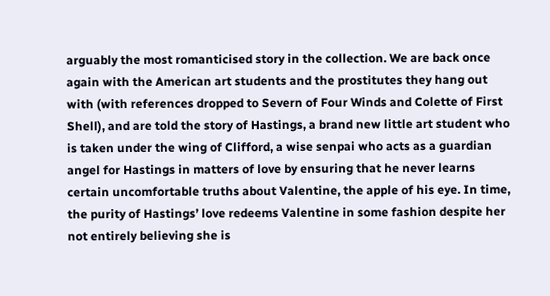arguably the most romanticised story in the collection. We are back once again with the American art students and the prostitutes they hang out with (with references dropped to Severn of Four Winds and Colette of First Shell), and are told the story of Hastings, a brand new little art student who is taken under the wing of Clifford, a wise senpai who acts as a guardian angel for Hastings in matters of love by ensuring that he never learns certain uncomfortable truths about Valentine, the apple of his eye. In time, the purity of Hastings’ love redeems Valentine in some fashion despite her not entirely believing she is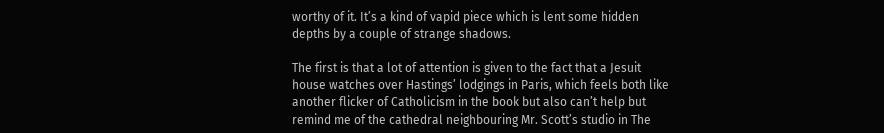worthy of it. It’s a kind of vapid piece which is lent some hidden depths by a couple of strange shadows.

The first is that a lot of attention is given to the fact that a Jesuit house watches over Hastings’ lodgings in Paris, which feels both like another flicker of Catholicism in the book but also can’t help but remind me of the cathedral neighbouring Mr. Scott’s studio in The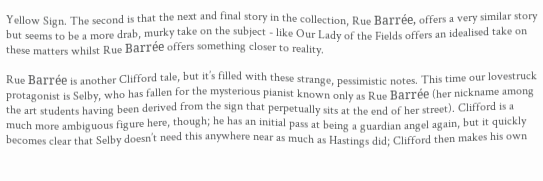Yellow Sign. The second is that the next and final story in the collection, Rue Barrée, offers a very similar story but seems to be a more drab, murky take on the subject - like Our Lady of the Fields offers an idealised take on these matters whilst Rue Barrée offers something closer to reality.

Rue Barrée is another Clifford tale, but it’s filled with these strange, pessimistic notes. This time our lovestruck protagonist is Selby, who has fallen for the mysterious pianist known only as Rue Barrée (her nickname among the art students having been derived from the sign that perpetually sits at the end of her street). Clifford is a much more ambiguous figure here, though; he has an initial pass at being a guardian angel again, but it quickly becomes clear that Selby doesn’t need this anywhere near as much as Hastings did; Clifford then makes his own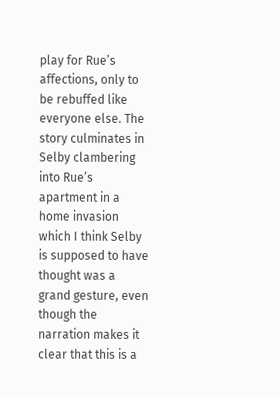play for Rue’s affections, only to be rebuffed like everyone else. The story culminates in Selby clambering into Rue’s apartment in a home invasion which I think Selby is supposed to have thought was a grand gesture, even though the narration makes it clear that this is a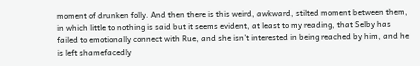moment of drunken folly. And then there is this weird, awkward, stilted moment between them, in which little to nothing is said but it seems evident, at least to my reading, that Selby has failed to emotionally connect with Rue, and she isn’t interested in being reached by him, and he is left shamefacedly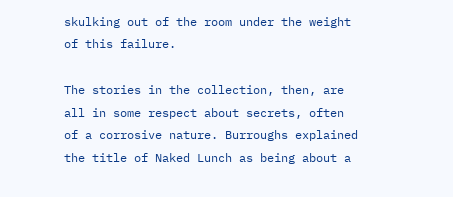skulking out of the room under the weight of this failure.

The stories in the collection, then, are all in some respect about secrets, often of a corrosive nature. Burroughs explained the title of Naked Lunch as being about a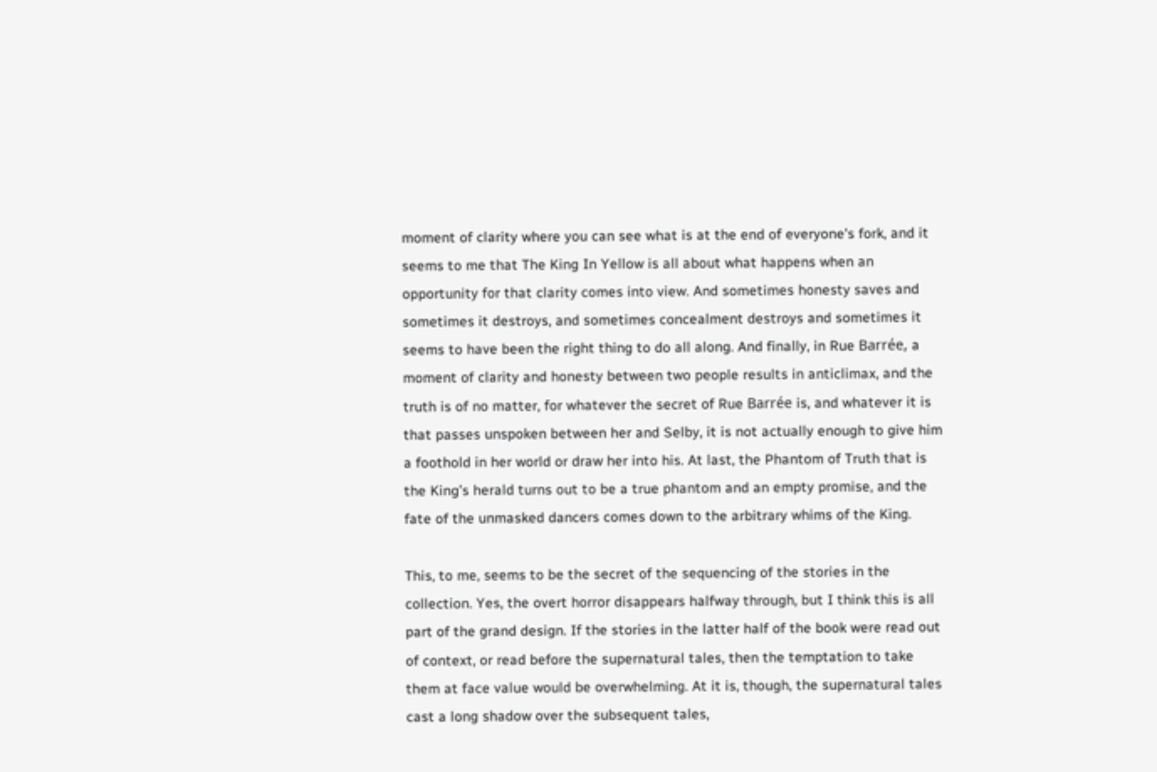moment of clarity where you can see what is at the end of everyone's fork, and it seems to me that The King In Yellow is all about what happens when an opportunity for that clarity comes into view. And sometimes honesty saves and sometimes it destroys, and sometimes concealment destroys and sometimes it seems to have been the right thing to do all along. And finally, in Rue Barrée, a moment of clarity and honesty between two people results in anticlimax, and the truth is of no matter, for whatever the secret of Rue Barrée is, and whatever it is that passes unspoken between her and Selby, it is not actually enough to give him a foothold in her world or draw her into his. At last, the Phantom of Truth that is the King’s herald turns out to be a true phantom and an empty promise, and the fate of the unmasked dancers comes down to the arbitrary whims of the King.

This, to me, seems to be the secret of the sequencing of the stories in the collection. Yes, the overt horror disappears halfway through, but I think this is all part of the grand design. If the stories in the latter half of the book were read out of context, or read before the supernatural tales, then the temptation to take them at face value would be overwhelming. At it is, though, the supernatural tales cast a long shadow over the subsequent tales,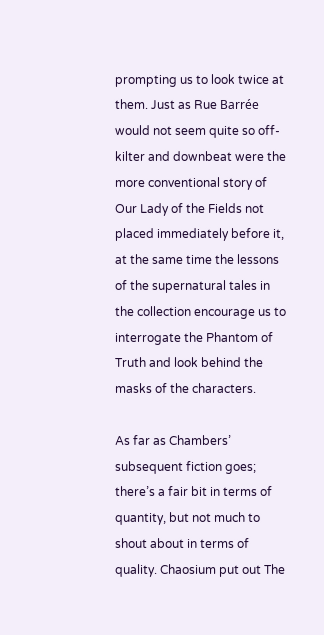prompting us to look twice at them. Just as Rue Barrée would not seem quite so off-kilter and downbeat were the more conventional story of Our Lady of the Fields not placed immediately before it, at the same time the lessons of the supernatural tales in the collection encourage us to interrogate the Phantom of Truth and look behind the masks of the characters.

As far as Chambers’ subsequent fiction goes; there’s a fair bit in terms of quantity, but not much to shout about in terms of quality. Chaosium put out The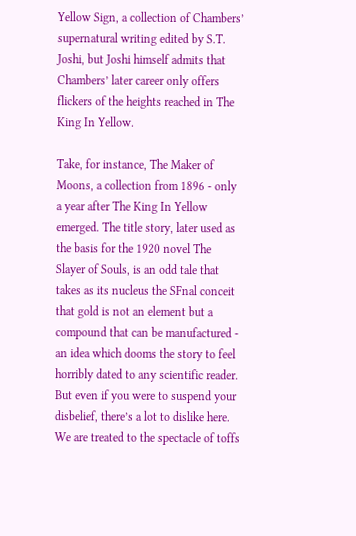Yellow Sign, a collection of Chambers’ supernatural writing edited by S.T. Joshi, but Joshi himself admits that Chambers’ later career only offers flickers of the heights reached in The King In Yellow.

Take, for instance, The Maker of Moons, a collection from 1896 - only a year after The King In Yellow emerged. The title story, later used as the basis for the 1920 novel The Slayer of Souls, is an odd tale that takes as its nucleus the SFnal conceit that gold is not an element but a compound that can be manufactured - an idea which dooms the story to feel horribly dated to any scientific reader. But even if you were to suspend your disbelief, there’s a lot to dislike here. We are treated to the spectacle of toffs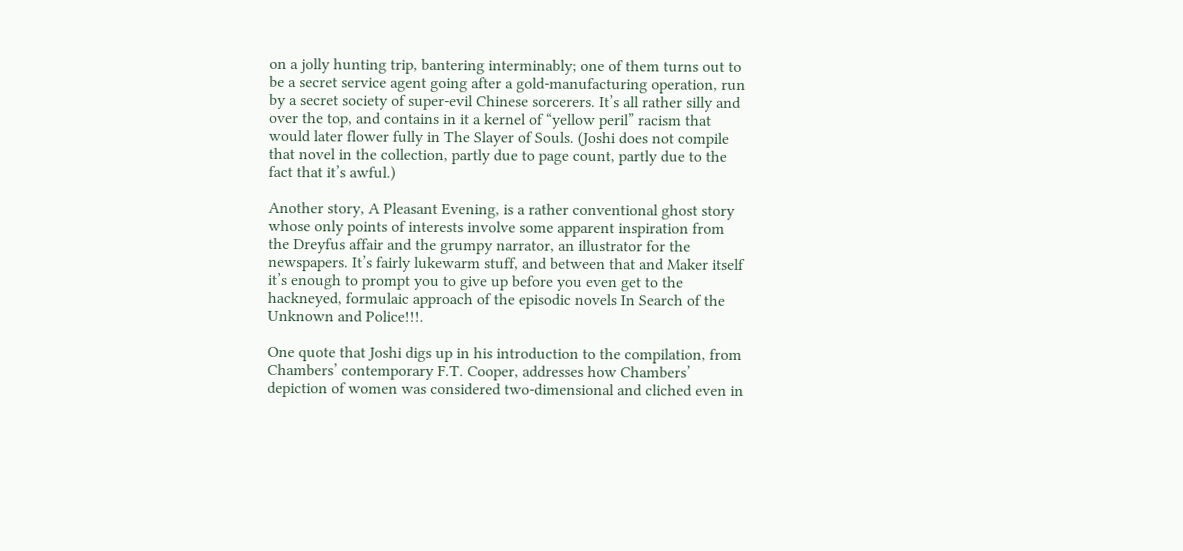on a jolly hunting trip, bantering interminably; one of them turns out to be a secret service agent going after a gold-manufacturing operation, run by a secret society of super-evil Chinese sorcerers. It’s all rather silly and over the top, and contains in it a kernel of “yellow peril” racism that would later flower fully in The Slayer of Souls. (Joshi does not compile that novel in the collection, partly due to page count, partly due to the fact that it’s awful.)

Another story, A Pleasant Evening, is a rather conventional ghost story whose only points of interests involve some apparent inspiration from the Dreyfus affair and the grumpy narrator, an illustrator for the newspapers. It’s fairly lukewarm stuff, and between that and Maker itself it’s enough to prompt you to give up before you even get to the hackneyed, formulaic approach of the episodic novels In Search of the Unknown and Police!!!.

One quote that Joshi digs up in his introduction to the compilation, from Chambers’ contemporary F.T. Cooper, addresses how Chambers’ depiction of women was considered two-dimensional and cliched even in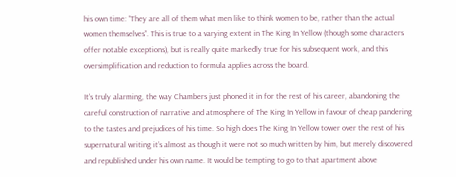his own time: “They are all of them what men like to think women to be, rather than the actual women themselves”. This is true to a varying extent in The King In Yellow (though some characters offer notable exceptions), but is really quite markedly true for his subsequent work, and this oversimplification and reduction to formula applies across the board.

It’s truly alarming, the way Chambers just phoned it in for the rest of his career, abandoning the careful construction of narrative and atmosphere of The King In Yellow in favour of cheap pandering to the tastes and prejudices of his time. So high does The King In Yellow tower over the rest of his supernatural writing it’s almost as though it were not so much written by him, but merely discovered and republished under his own name. It would be tempting to go to that apartment above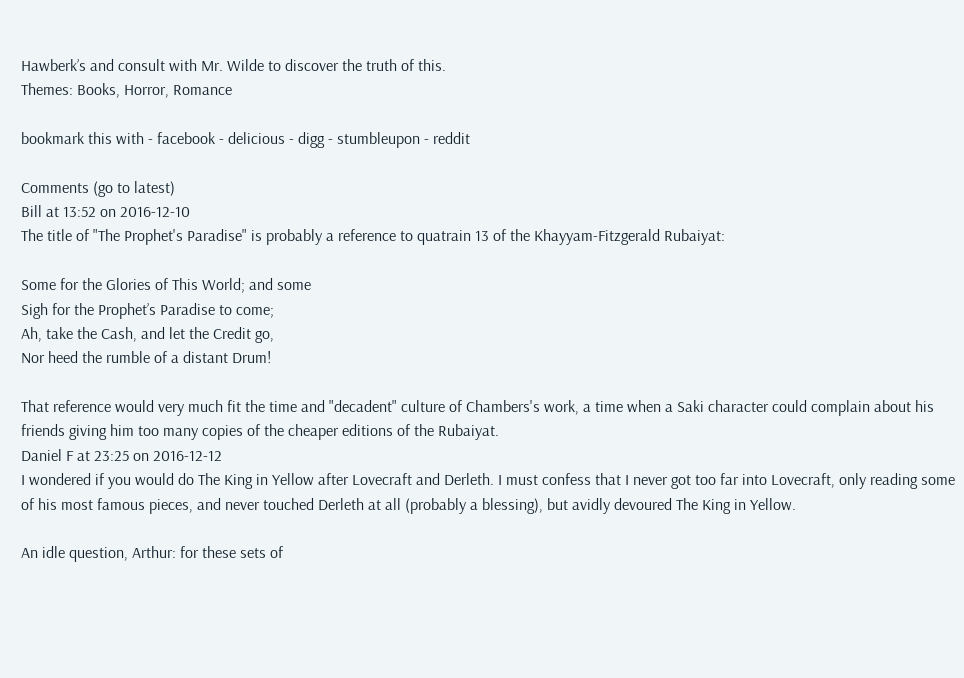Hawberk’s and consult with Mr. Wilde to discover the truth of this.
Themes: Books, Horror, Romance

bookmark this with - facebook - delicious - digg - stumbleupon - reddit

Comments (go to latest)
Bill at 13:52 on 2016-12-10
The title of "The Prophet's Paradise" is probably a reference to quatrain 13 of the Khayyam-Fitzgerald Rubaiyat:

Some for the Glories of This World; and some
Sigh for the Prophet’s Paradise to come;
Ah, take the Cash, and let the Credit go,
Nor heed the rumble of a distant Drum!

That reference would very much fit the time and "decadent" culture of Chambers's work, a time when a Saki character could complain about his friends giving him too many copies of the cheaper editions of the Rubaiyat.
Daniel F at 23:25 on 2016-12-12
I wondered if you would do The King in Yellow after Lovecraft and Derleth. I must confess that I never got too far into Lovecraft, only reading some of his most famous pieces, and never touched Derleth at all (probably a blessing), but avidly devoured The King in Yellow.

An idle question, Arthur: for these sets of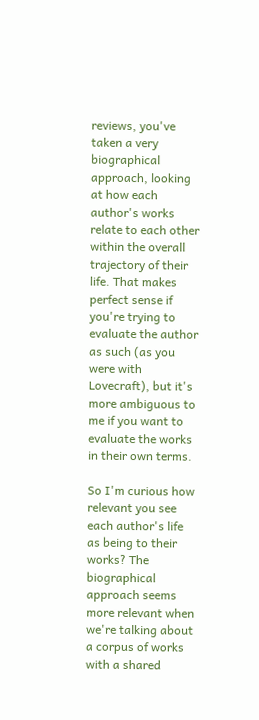reviews, you've taken a very biographical approach, looking at how each author's works relate to each other within the overall trajectory of their life. That makes perfect sense if you're trying to evaluate the author as such (as you were with Lovecraft), but it's more ambiguous to me if you want to evaluate the works in their own terms.

So I'm curious how relevant you see each author's life as being to their works? The biographical approach seems more relevant when we're talking about a corpus of works with a shared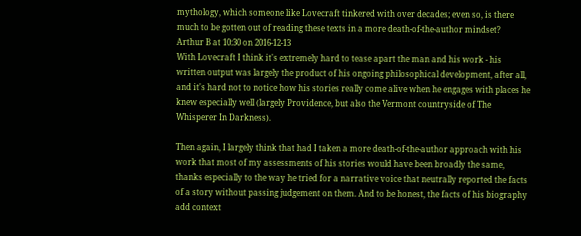mythology, which someone like Lovecraft tinkered with over decades; even so, is there much to be gotten out of reading these texts in a more death-of-the-author mindset?
Arthur B at 10:30 on 2016-12-13
With Lovecraft I think it's extremely hard to tease apart the man and his work - his written output was largely the product of his ongoing philosophical development, after all, and it's hard not to notice how his stories really come alive when he engages with places he knew especially well (largely Providence, but also the Vermont countryside of The Whisperer In Darkness).

Then again, I largely think that had I taken a more death-of-the-author approach with his work that most of my assessments of his stories would have been broadly the same, thanks especially to the way he tried for a narrative voice that neutrally reported the facts of a story without passing judgement on them. And to be honest, the facts of his biography add context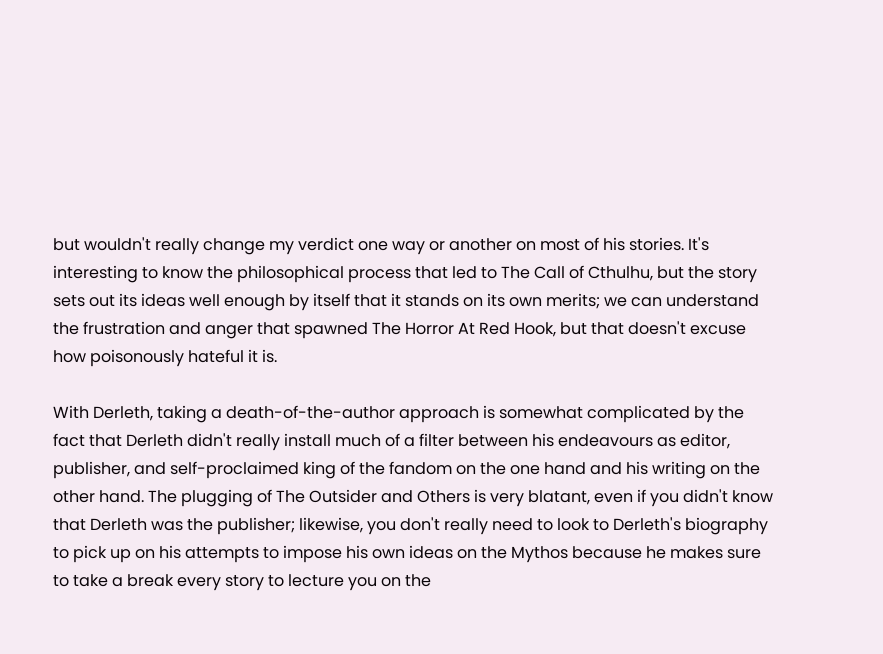but wouldn't really change my verdict one way or another on most of his stories. It's interesting to know the philosophical process that led to The Call of Cthulhu, but the story sets out its ideas well enough by itself that it stands on its own merits; we can understand the frustration and anger that spawned The Horror At Red Hook, but that doesn't excuse how poisonously hateful it is.

With Derleth, taking a death-of-the-author approach is somewhat complicated by the fact that Derleth didn't really install much of a filter between his endeavours as editor, publisher, and self-proclaimed king of the fandom on the one hand and his writing on the other hand. The plugging of The Outsider and Others is very blatant, even if you didn't know that Derleth was the publisher; likewise, you don't really need to look to Derleth's biography to pick up on his attempts to impose his own ideas on the Mythos because he makes sure to take a break every story to lecture you on the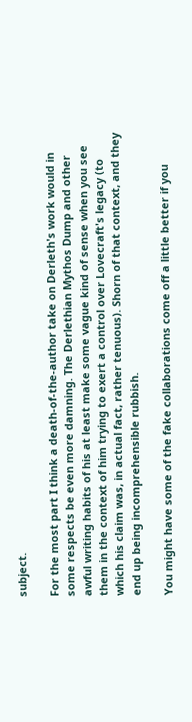subject.

For the most part I think a death-of-the-author take on Derleth's work would in some respects be even more damning. The Derlethian Mythos Dump and other awful writing habits of his at least make some vague kind of sense when you see them in the context of him trying to exert a control over Lovecraft's legacy (to which his claim was, in actual fact, rather tenuous). Shorn of that context, and they end up being incomprehensible rubbish.

You might have some of the fake collaborations come off a little better if you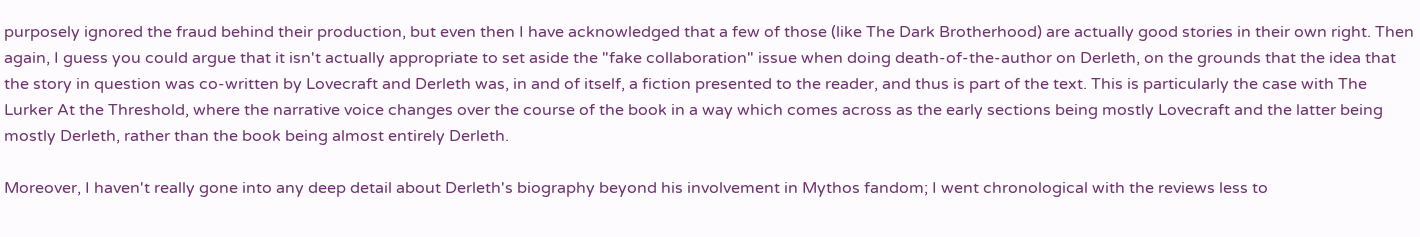purposely ignored the fraud behind their production, but even then I have acknowledged that a few of those (like The Dark Brotherhood) are actually good stories in their own right. Then again, I guess you could argue that it isn't actually appropriate to set aside the "fake collaboration" issue when doing death-of-the-author on Derleth, on the grounds that the idea that the story in question was co-written by Lovecraft and Derleth was, in and of itself, a fiction presented to the reader, and thus is part of the text. This is particularly the case with The Lurker At the Threshold, where the narrative voice changes over the course of the book in a way which comes across as the early sections being mostly Lovecraft and the latter being mostly Derleth, rather than the book being almost entirely Derleth.

Moreover, I haven't really gone into any deep detail about Derleth's biography beyond his involvement in Mythos fandom; I went chronological with the reviews less to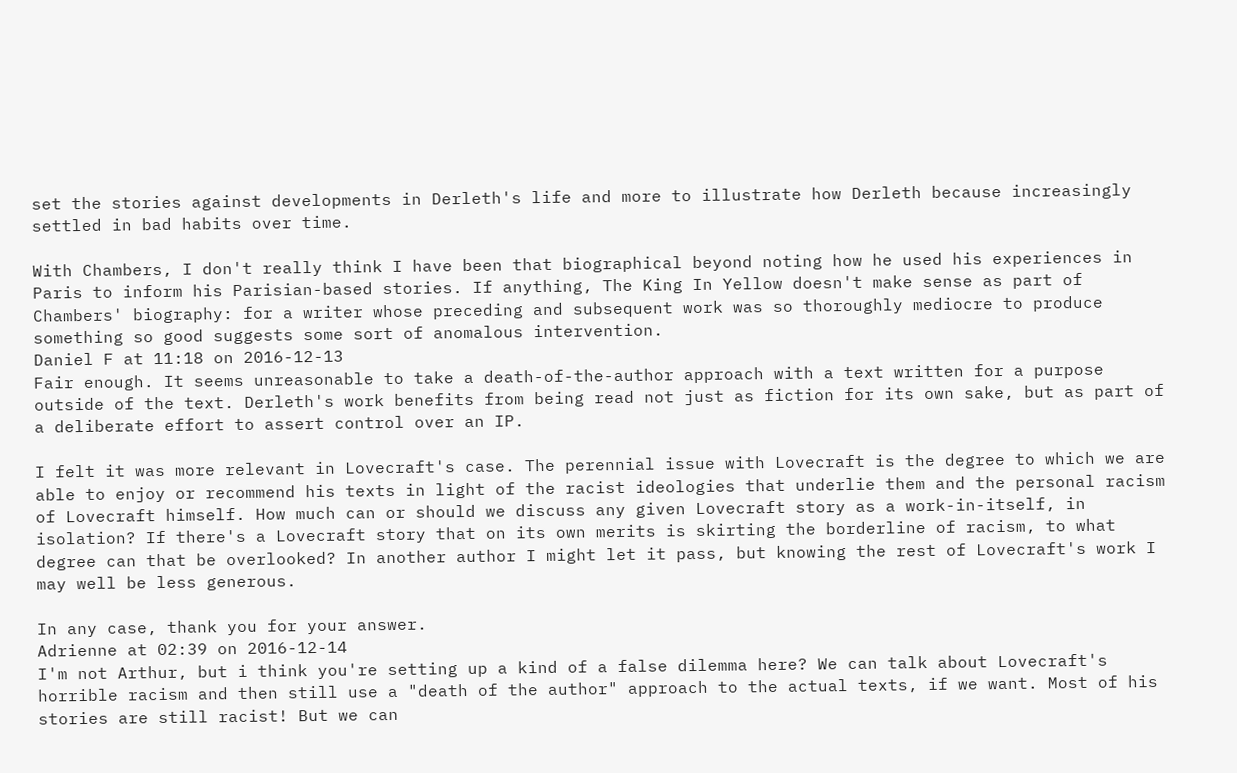set the stories against developments in Derleth's life and more to illustrate how Derleth because increasingly settled in bad habits over time.

With Chambers, I don't really think I have been that biographical beyond noting how he used his experiences in Paris to inform his Parisian-based stories. If anything, The King In Yellow doesn't make sense as part of Chambers' biography: for a writer whose preceding and subsequent work was so thoroughly mediocre to produce something so good suggests some sort of anomalous intervention.
Daniel F at 11:18 on 2016-12-13
Fair enough. It seems unreasonable to take a death-of-the-author approach with a text written for a purpose outside of the text. Derleth's work benefits from being read not just as fiction for its own sake, but as part of a deliberate effort to assert control over an IP.

I felt it was more relevant in Lovecraft's case. The perennial issue with Lovecraft is the degree to which we are able to enjoy or recommend his texts in light of the racist ideologies that underlie them and the personal racism of Lovecraft himself. How much can or should we discuss any given Lovecraft story as a work-in-itself, in isolation? If there's a Lovecraft story that on its own merits is skirting the borderline of racism, to what degree can that be overlooked? In another author I might let it pass, but knowing the rest of Lovecraft's work I may well be less generous.

In any case, thank you for your answer.
Adrienne at 02:39 on 2016-12-14
I'm not Arthur, but i think you're setting up a kind of a false dilemma here? We can talk about Lovecraft's horrible racism and then still use a "death of the author" approach to the actual texts, if we want. Most of his stories are still racist! But we can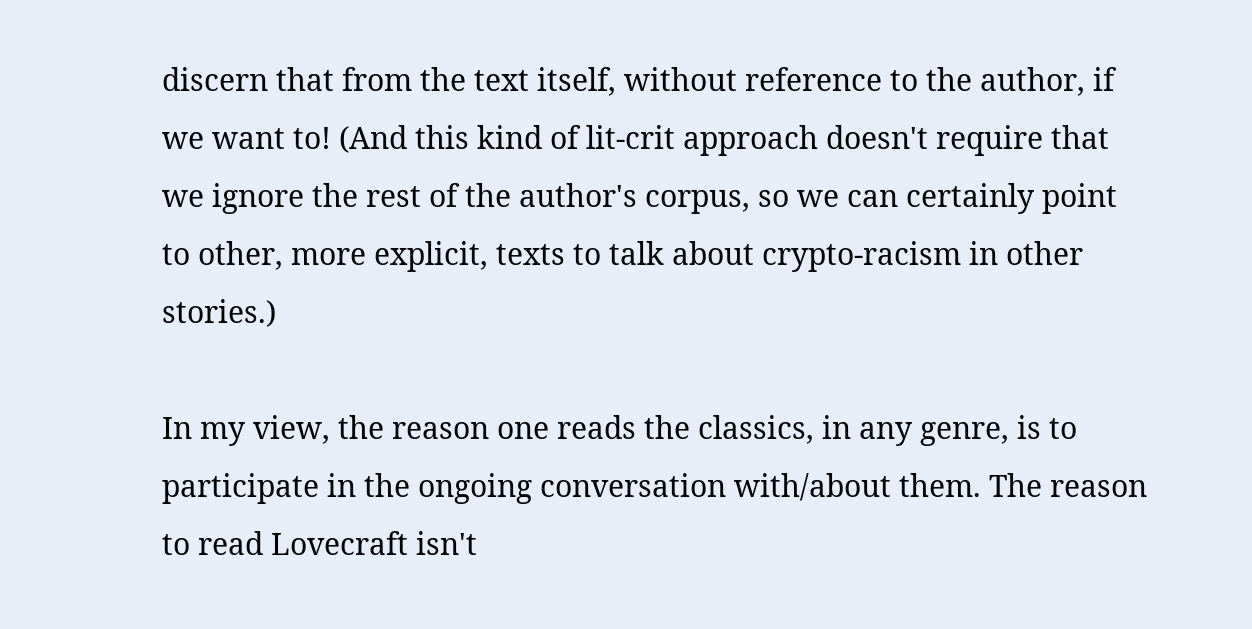discern that from the text itself, without reference to the author, if we want to! (And this kind of lit-crit approach doesn't require that we ignore the rest of the author's corpus, so we can certainly point to other, more explicit, texts to talk about crypto-racism in other stories.)

In my view, the reason one reads the classics, in any genre, is to participate in the ongoing conversation with/about them. The reason to read Lovecraft isn't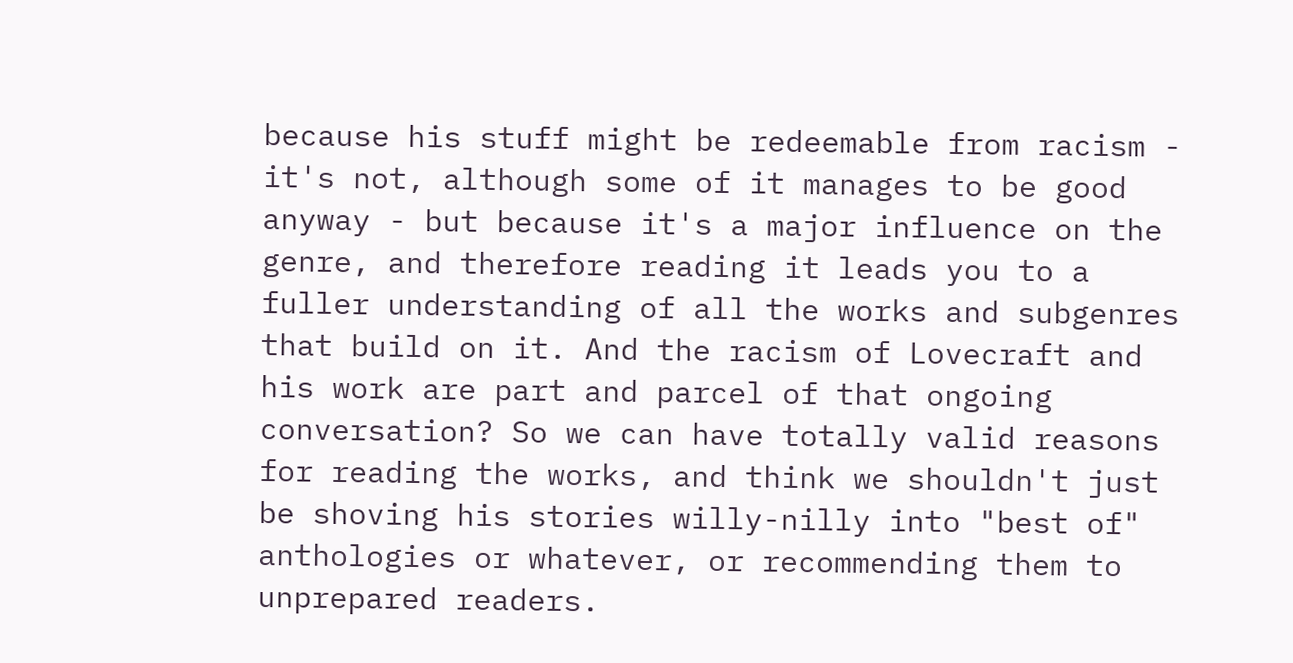because his stuff might be redeemable from racism - it's not, although some of it manages to be good anyway - but because it's a major influence on the genre, and therefore reading it leads you to a fuller understanding of all the works and subgenres that build on it. And the racism of Lovecraft and his work are part and parcel of that ongoing conversation? So we can have totally valid reasons for reading the works, and think we shouldn't just be shoving his stories willy-nilly into "best of" anthologies or whatever, or recommending them to unprepared readers.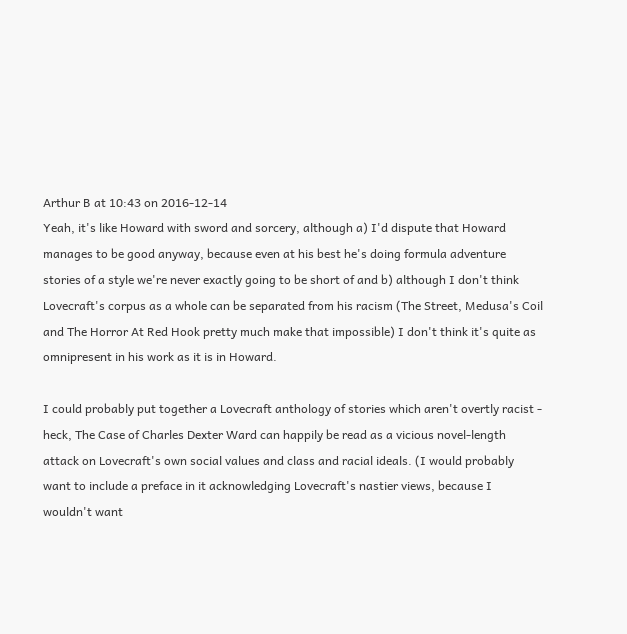Arthur B at 10:43 on 2016-12-14
Yeah, it's like Howard with sword and sorcery, although a) I'd dispute that Howard manages to be good anyway, because even at his best he's doing formula adventure stories of a style we're never exactly going to be short of and b) although I don't think Lovecraft's corpus as a whole can be separated from his racism (The Street, Medusa's Coil and The Horror At Red Hook pretty much make that impossible) I don't think it's quite as omnipresent in his work as it is in Howard.

I could probably put together a Lovecraft anthology of stories which aren't overtly racist - heck, The Case of Charles Dexter Ward can happily be read as a vicious novel-length attack on Lovecraft's own social values and class and racial ideals. (I would probably want to include a preface in it acknowledging Lovecraft's nastier views, because I wouldn't want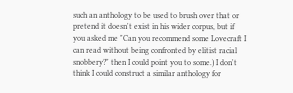such an anthology to be used to brush over that or pretend it doesn't exist in his wider corpus, but if you asked me "Can you recommend some Lovecraft I can read without being confronted by elitist racial snobbery?" then I could point you to some.) I don't think I could construct a similar anthology for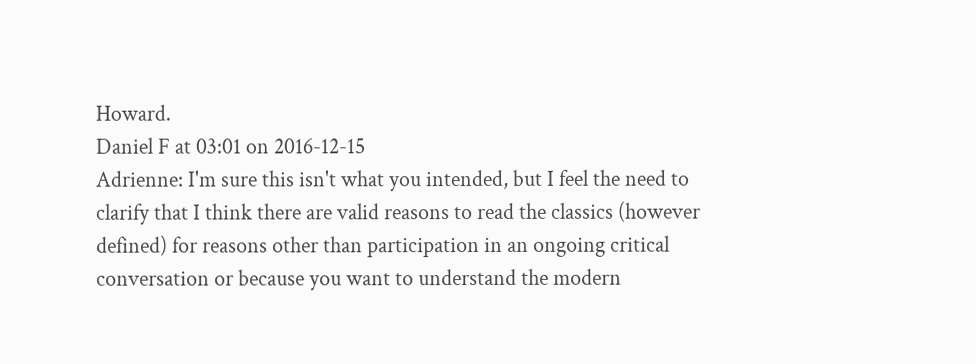Howard.
Daniel F at 03:01 on 2016-12-15
Adrienne: I'm sure this isn't what you intended, but I feel the need to clarify that I think there are valid reasons to read the classics (however defined) for reasons other than participation in an ongoing critical conversation or because you want to understand the modern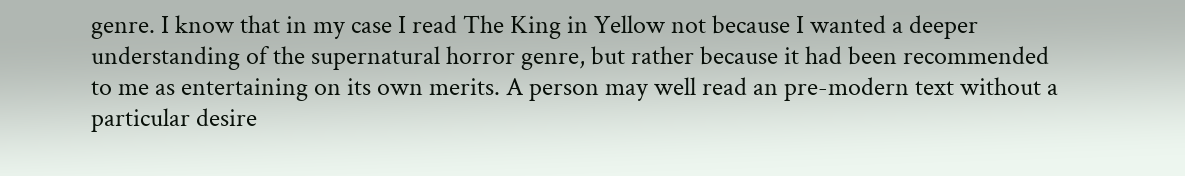genre. I know that in my case I read The King in Yellow not because I wanted a deeper understanding of the supernatural horror genre, but rather because it had been recommended to me as entertaining on its own merits. A person may well read an pre-modern text without a particular desire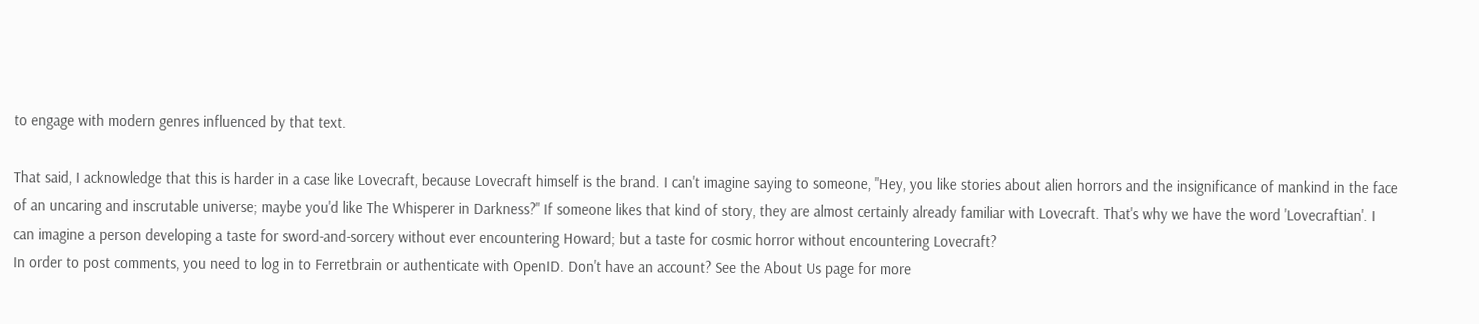to engage with modern genres influenced by that text.

That said, I acknowledge that this is harder in a case like Lovecraft, because Lovecraft himself is the brand. I can't imagine saying to someone, "Hey, you like stories about alien horrors and the insignificance of mankind in the face of an uncaring and inscrutable universe; maybe you'd like The Whisperer in Darkness?" If someone likes that kind of story, they are almost certainly already familiar with Lovecraft. That's why we have the word 'Lovecraftian'. I can imagine a person developing a taste for sword-and-sorcery without ever encountering Howard; but a taste for cosmic horror without encountering Lovecraft?
In order to post comments, you need to log in to Ferretbrain or authenticate with OpenID. Don't have an account? See the About Us page for more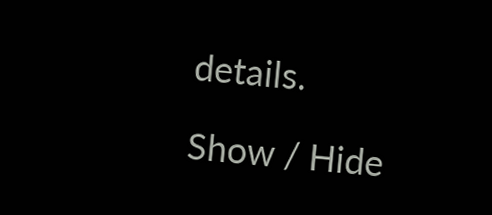details.

Show / Hide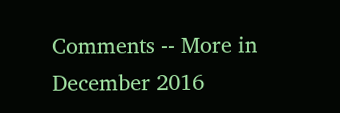Comments -- More in December 2016